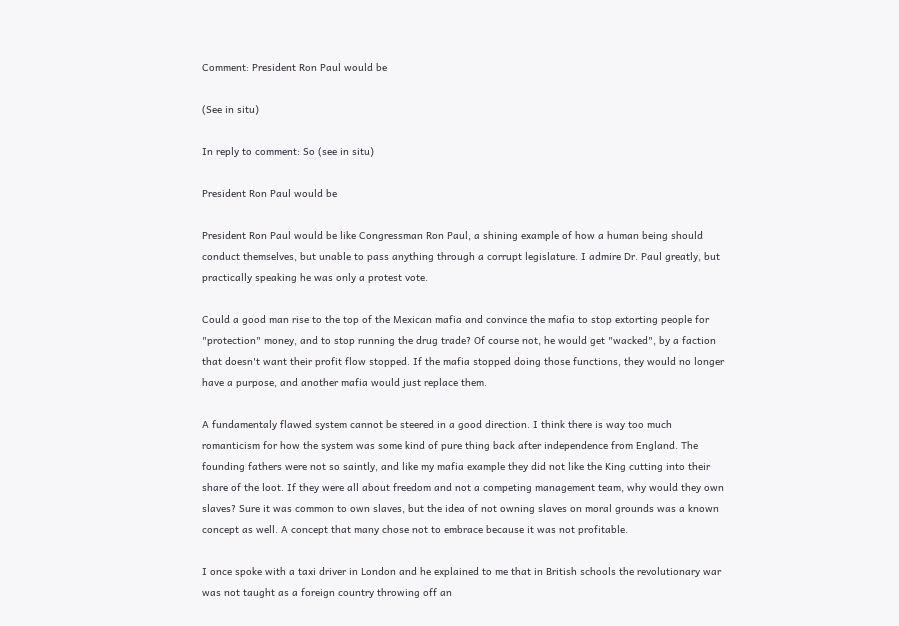Comment: President Ron Paul would be

(See in situ)

In reply to comment: So (see in situ)

President Ron Paul would be

President Ron Paul would be like Congressman Ron Paul, a shining example of how a human being should conduct themselves, but unable to pass anything through a corrupt legislature. I admire Dr. Paul greatly, but practically speaking he was only a protest vote.

Could a good man rise to the top of the Mexican mafia and convince the mafia to stop extorting people for "protection" money, and to stop running the drug trade? Of course not, he would get "wacked", by a faction that doesn't want their profit flow stopped. If the mafia stopped doing those functions, they would no longer have a purpose, and another mafia would just replace them.

A fundamentaly flawed system cannot be steered in a good direction. I think there is way too much romanticism for how the system was some kind of pure thing back after independence from England. The founding fathers were not so saintly, and like my mafia example they did not like the King cutting into their share of the loot. If they were all about freedom and not a competing management team, why would they own slaves? Sure it was common to own slaves, but the idea of not owning slaves on moral grounds was a known concept as well. A concept that many chose not to embrace because it was not profitable.

I once spoke with a taxi driver in London and he explained to me that in British schools the revolutionary war was not taught as a foreign country throwing off an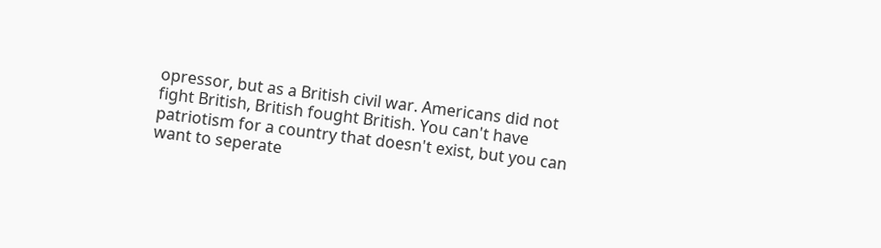opressor, but as a British civil war. Americans did not fight British, British fought British. You can't have patriotism for a country that doesn't exist, but you can want to seperate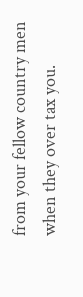from your fellow country men when they over tax you.